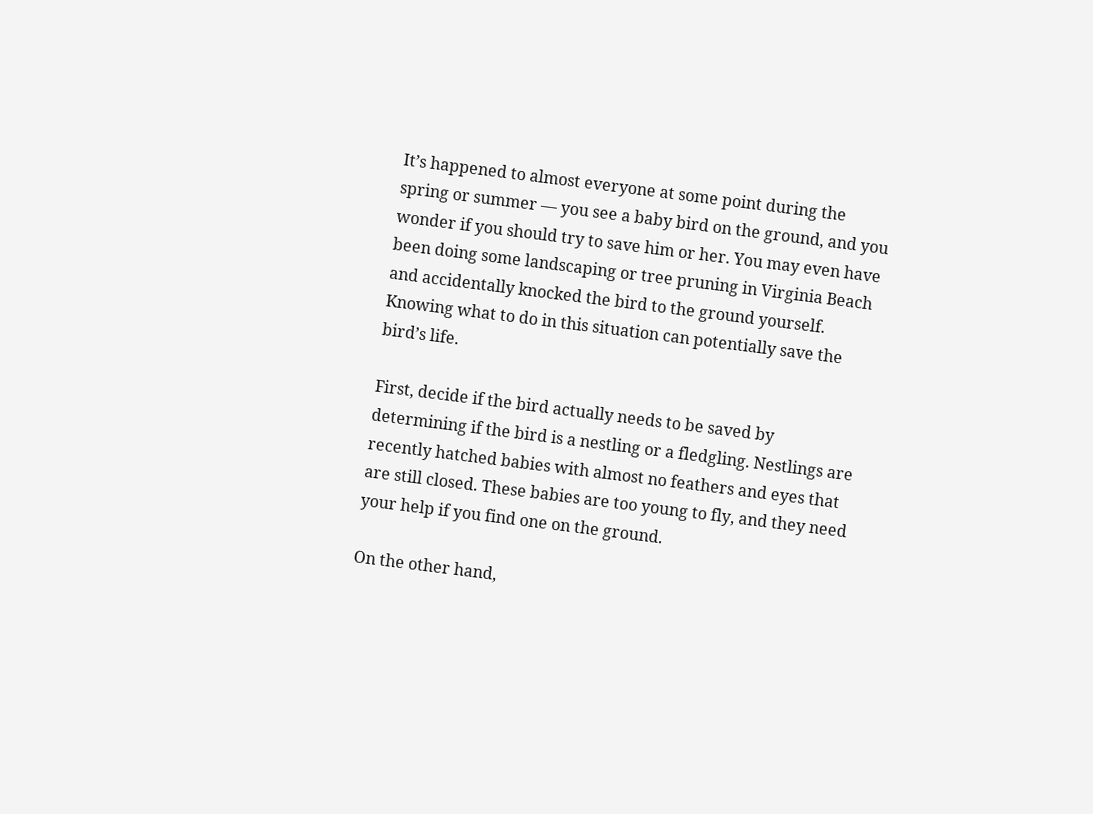It’s happened to almost everyone at some point during the spring or summer — you see a baby bird on the ground, and you wonder if you should try to save him or her. You may even have been doing some landscaping or tree pruning in Virginia Beach and accidentally knocked the bird to the ground yourself. Knowing what to do in this situation can potentially save the bird’s life.

First, decide if the bird actually needs to be saved by determining if the bird is a nestling or a fledgling. Nestlings are recently hatched babies with almost no feathers and eyes that are still closed. These babies are too young to fly, and they need your help if you find one on the ground.

On the other hand,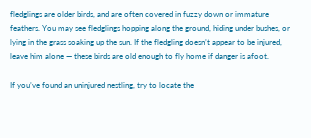fledglings are older birds, and are often covered in fuzzy down or immature feathers. You may see fledglings hopping along the ground, hiding under bushes, or lying in the grass soaking up the sun. If the fledgling doesn’t appear to be injured, leave him alone — these birds are old enough to fly home if danger is afoot.

If you’ve found an uninjured nestling, try to locate the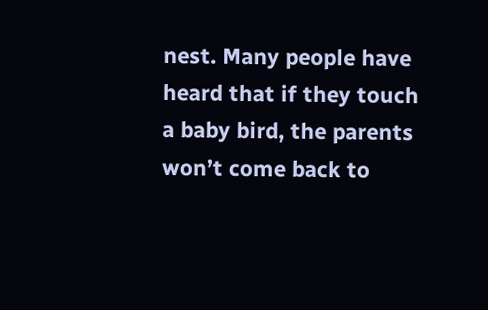nest. Many people have heard that if they touch a baby bird, the parents won’t come back to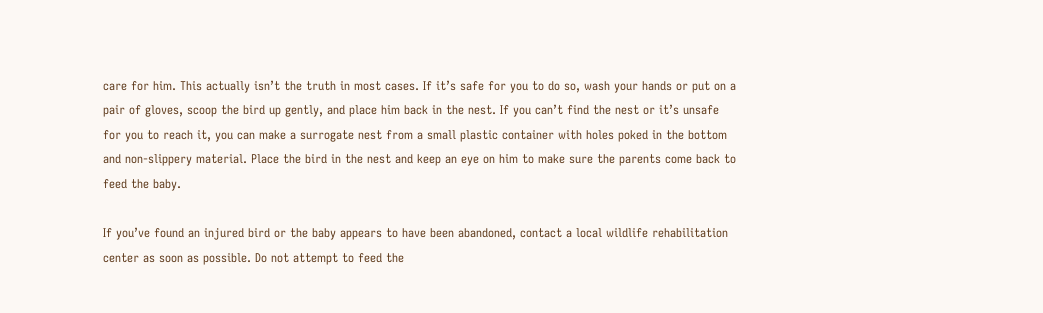care for him. This actually isn’t the truth in most cases. If it’s safe for you to do so, wash your hands or put on a pair of gloves, scoop the bird up gently, and place him back in the nest. If you can’t find the nest or it’s unsafe for you to reach it, you can make a surrogate nest from a small plastic container with holes poked in the bottom and non-slippery material. Place the bird in the nest and keep an eye on him to make sure the parents come back to feed the baby.

If you’ve found an injured bird or the baby appears to have been abandoned, contact a local wildlife rehabilitation center as soon as possible. Do not attempt to feed the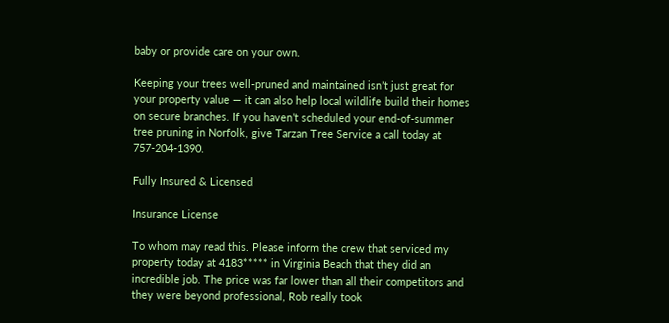baby or provide care on your own.

Keeping your trees well-pruned and maintained isn’t just great for your property value — it can also help local wildlife build their homes on secure branches. If you haven’t scheduled your end-of-summer tree pruning in Norfolk, give Tarzan Tree Service a call today at 757-204-1390.

Fully Insured & Licensed

Insurance License

To whom may read this. Please inform the crew that serviced my property today at 4183***** in Virginia Beach that they did an incredible job. The price was far lower than all their competitors and they were beyond professional, Rob really took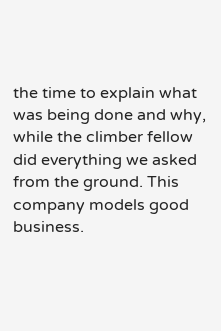the time to explain what was being done and why, while the climber fellow did everything we asked from the ground. This company models good business.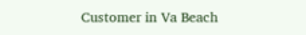Customer in Va Beach